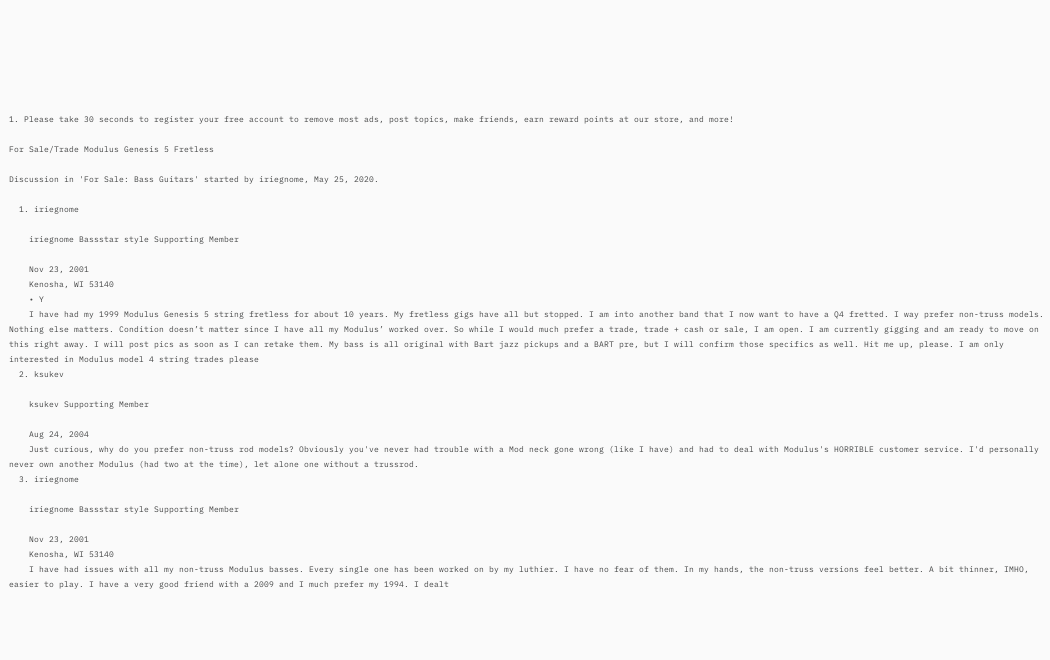1. Please take 30 seconds to register your free account to remove most ads, post topics, make friends, earn reward points at our store, and more!

For Sale/Trade Modulus Genesis 5 Fretless

Discussion in 'For Sale: Bass Guitars' started by iriegnome, May 25, 2020.

  1. iriegnome

    iriegnome Bassstar style Supporting Member

    Nov 23, 2001
    Kenosha, WI 53140
    • Y
    I have had my 1999 Modulus Genesis 5 string fretless for about 10 years. My fretless gigs have all but stopped. I am into another band that I now want to have a Q4 fretted. I way prefer non-truss models. Nothing else matters. Condition doesn’t matter since I have all my Modulus’ worked over. So while I would much prefer a trade, trade + cash or sale, I am open. I am currently gigging and am ready to move on this right away. I will post pics as soon as I can retake them. My bass is all original with Bart jazz pickups and a BART pre, but I will confirm those specifics as well. Hit me up, please. I am only interested in Modulus model 4 string trades please
  2. ksukev

    ksukev Supporting Member

    Aug 24, 2004
    Just curious, why do you prefer non-truss rod models? Obviously you've never had trouble with a Mod neck gone wrong (like I have) and had to deal with Modulus's HORRIBLE customer service. I'd personally never own another Modulus (had two at the time), let alone one without a trussrod.
  3. iriegnome

    iriegnome Bassstar style Supporting Member

    Nov 23, 2001
    Kenosha, WI 53140
    I have had issues with all my non-truss Modulus basses. Every single one has been worked on by my luthier. I have no fear of them. In my hands, the non-truss versions feel better. A bit thinner, IMHO, easier to play. I have a very good friend with a 2009 and I much prefer my 1994. I dealt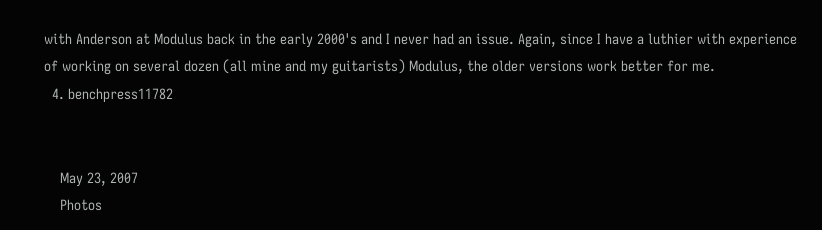with Anderson at Modulus back in the early 2000's and I never had an issue. Again, since I have a luthier with experience of working on several dozen (all mine and my guitarists) Modulus, the older versions work better for me.
  4. benchpress11782


    May 23, 2007
    Photos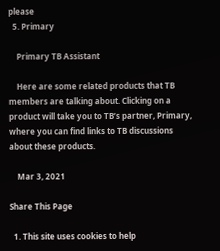please
  5. Primary

    Primary TB Assistant

    Here are some related products that TB members are talking about. Clicking on a product will take you to TB’s partner, Primary, where you can find links to TB discussions about these products.

    Mar 3, 2021

Share This Page

  1. This site uses cookies to help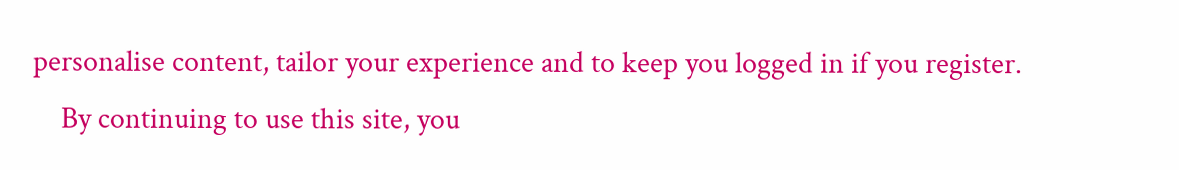personalise content, tailor your experience and to keep you logged in if you register.
    By continuing to use this site, you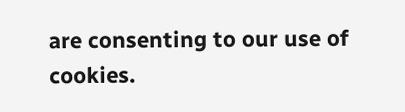are consenting to our use of cookies.